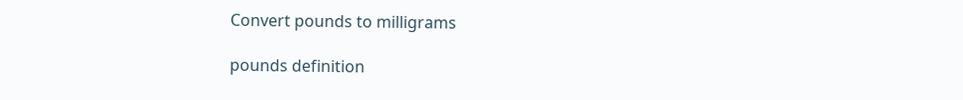Convert pounds to milligrams

pounds definition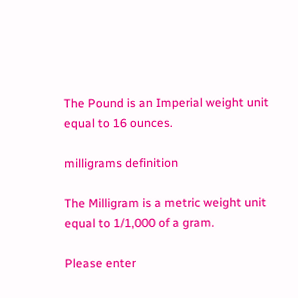The Pound is an Imperial weight unit equal to 16 ounces.

milligrams definition

The Milligram is a metric weight unit equal to 1/1,000 of a gram.

Please enter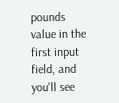pounds value in the first input field, and you'll see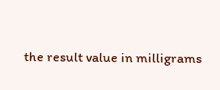the result value in milligrams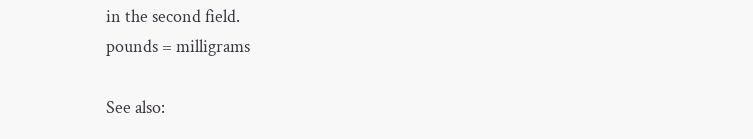in the second field.
pounds = milligrams

See also: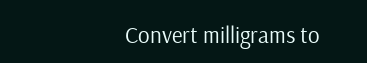Convert milligrams to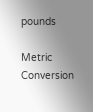pounds

Metric Conversion